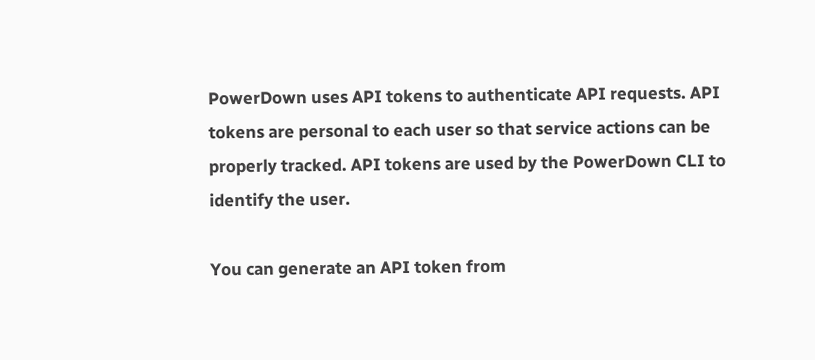PowerDown uses API tokens to authenticate API requests. API tokens are personal to each user so that service actions can be properly tracked. API tokens are used by the PowerDown CLI to identify the user.

You can generate an API token from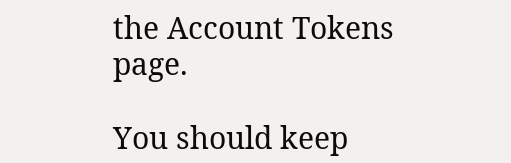the Account Tokens page.

You should keep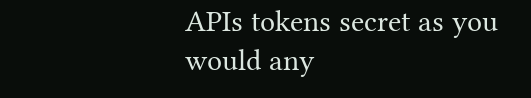APIs tokens secret as you would any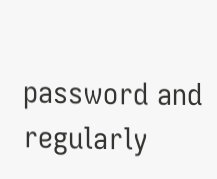password and regularly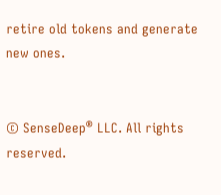retire old tokens and generate new ones.


© SenseDeep® LLC. All rights reserved.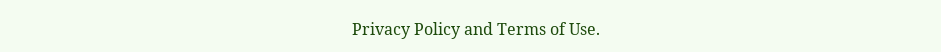Privacy Policy and Terms of Use.